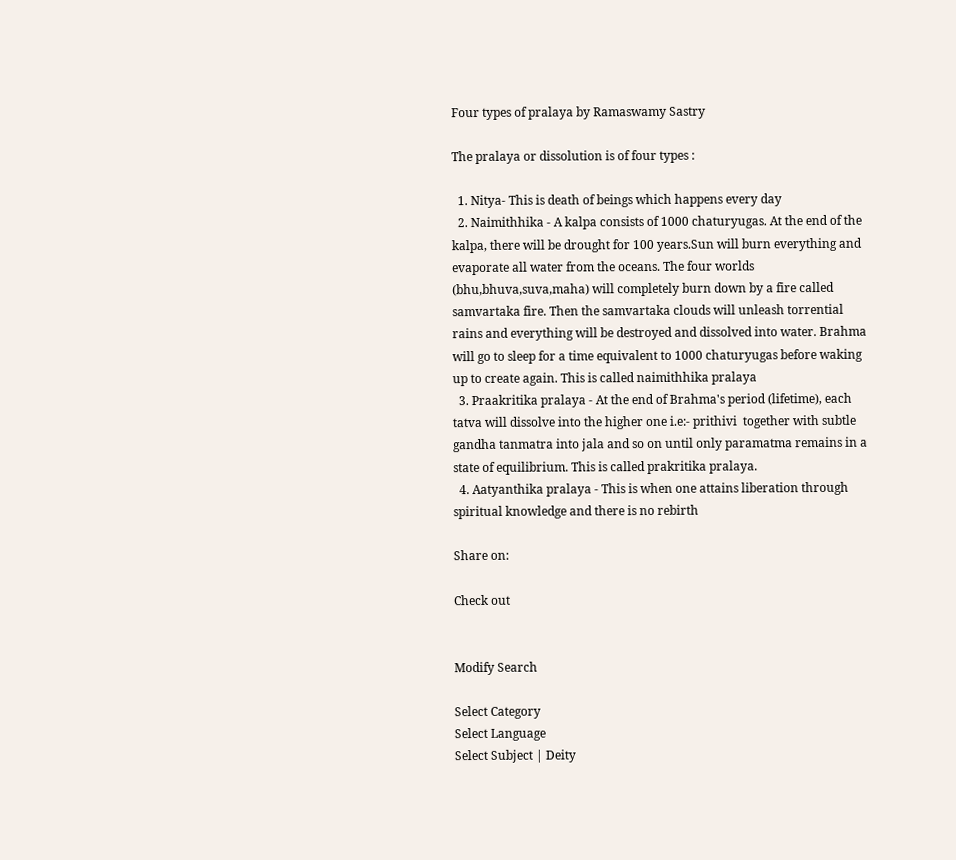Four types of pralaya by Ramaswamy Sastry

The pralaya or dissolution is of four types :

  1. Nitya- This is death of beings which happens every day
  2. Naimithhika - A kalpa consists of 1000 chaturyugas. At the end of the kalpa, there will be drought for 100 years.Sun will burn everything and evaporate all water from the oceans. The four worlds (bhu,bhuva,suva,maha) will completely burn down by a fire called samvartaka fire. Then the samvartaka clouds will unleash torrential rains and everything will be destroyed and dissolved into water. Brahma will go to sleep for a time equivalent to 1000 chaturyugas before waking up to create again. This is called naimithhika pralaya
  3. Praakritika pralaya - At the end of Brahma's period (lifetime), each tatva will dissolve into the higher one i.e:- prithivi  together with subtle gandha tanmatra into jala and so on until only paramatma remains in a state of equilibrium. This is called prakritika pralaya.
  4. Aatyanthika pralaya - This is when one attains liberation through spiritual knowledge and there is no rebirth

Share on:

Check out


Modify Search

Select Category
Select Language
Select Subject | Deity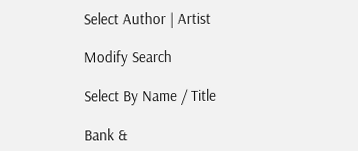Select Author | Artist

Modify Search

Select By Name / Title

Bank &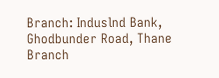Branch: Induslnd Bank, Ghodbunder Road, Thane Branch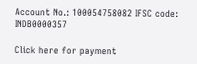Account No.: 100054758082 IFSC code: INDB0000357

Click here for payment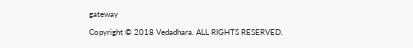gateway

Copyright © 2018 Vedadhara. ALL RIGHTS RESERVED.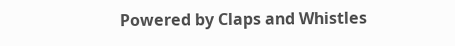Powered by Claps and Whistles